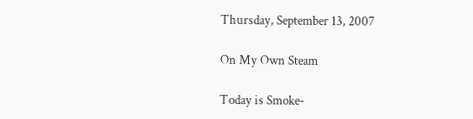Thursday, September 13, 2007

On My Own Steam

Today is Smoke-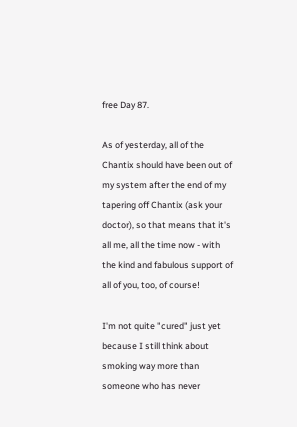free Day 87.

As of yesterday, all of the Chantix should have been out of my system after the end of my tapering off Chantix (ask your doctor), so that means that it's all me, all the time now - with the kind and fabulous support of all of you, too, of course!

I'm not quite "cured" just yet because I still think about smoking way more than someone who has never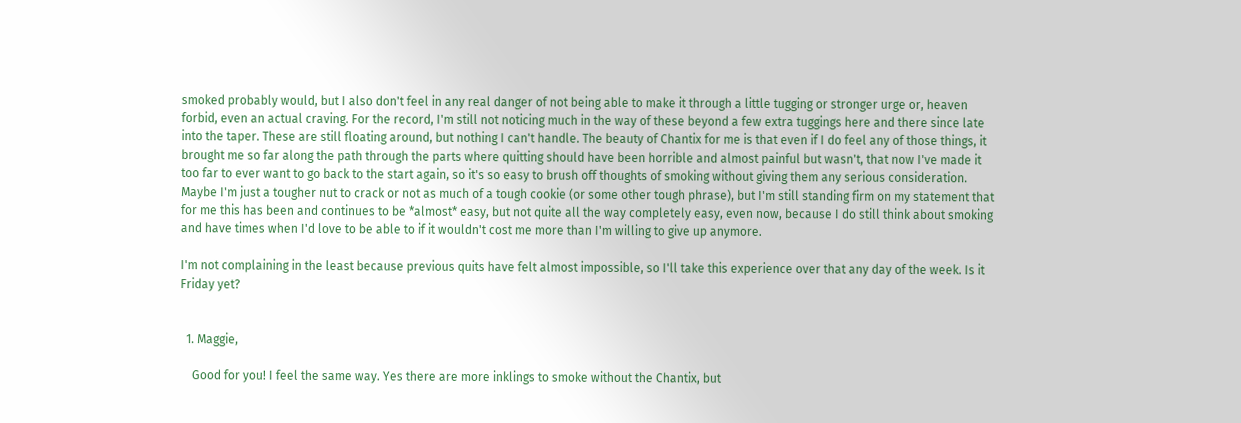smoked probably would, but I also don't feel in any real danger of not being able to make it through a little tugging or stronger urge or, heaven forbid, even an actual craving. For the record, I'm still not noticing much in the way of these beyond a few extra tuggings here and there since late into the taper. These are still floating around, but nothing I can't handle. The beauty of Chantix for me is that even if I do feel any of those things, it brought me so far along the path through the parts where quitting should have been horrible and almost painful but wasn't, that now I've made it too far to ever want to go back to the start again, so it's so easy to brush off thoughts of smoking without giving them any serious consideration. Maybe I'm just a tougher nut to crack or not as much of a tough cookie (or some other tough phrase), but I'm still standing firm on my statement that for me this has been and continues to be *almost* easy, but not quite all the way completely easy, even now, because I do still think about smoking and have times when I'd love to be able to if it wouldn't cost me more than I'm willing to give up anymore.

I'm not complaining in the least because previous quits have felt almost impossible, so I'll take this experience over that any day of the week. Is it Friday yet?


  1. Maggie,

    Good for you! I feel the same way. Yes there are more inklings to smoke without the Chantix, but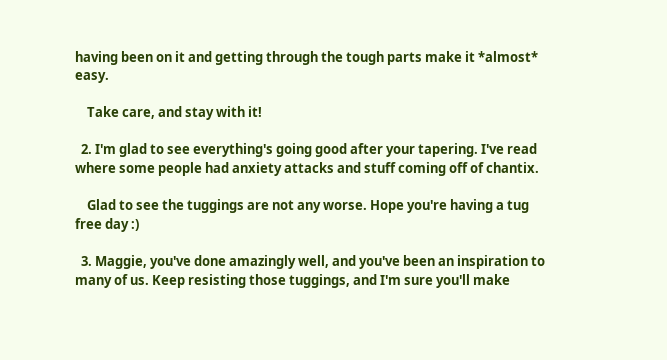having been on it and getting through the tough parts make it *almost* easy.

    Take care, and stay with it!

  2. I'm glad to see everything's going good after your tapering. I've read where some people had anxiety attacks and stuff coming off of chantix.

    Glad to see the tuggings are not any worse. Hope you're having a tug free day :)

  3. Maggie, you've done amazingly well, and you've been an inspiration to many of us. Keep resisting those tuggings, and I'm sure you'll make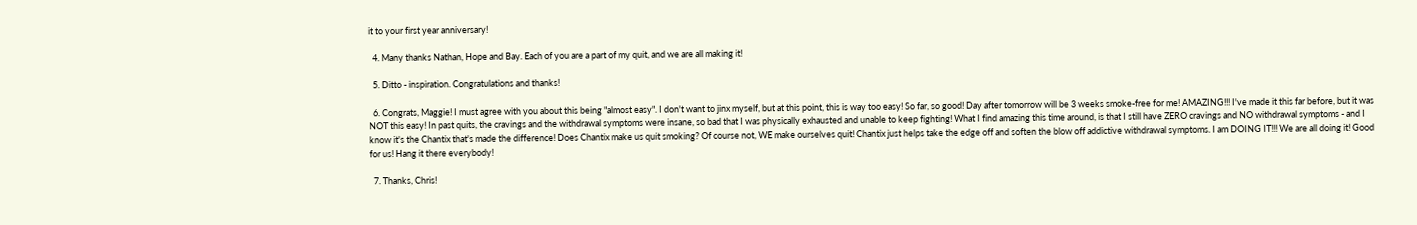it to your first year anniversary!

  4. Many thanks Nathan, Hope and Bay. Each of you are a part of my quit, and we are all making it!

  5. Ditto - inspiration. Congratulations and thanks!

  6. Congrats, Maggie! I must agree with you about this being "almost easy". I don't want to jinx myself, but at this point, this is way too easy! So far, so good! Day after tomorrow will be 3 weeks smoke-free for me! AMAZING!!! I've made it this far before, but it was NOT this easy! In past quits, the cravings and the withdrawal symptoms were insane, so bad that I was physically exhausted and unable to keep fighting! What I find amazing this time around, is that I still have ZERO cravings and NO withdrawal symptoms - and I know it's the Chantix that's made the difference! Does Chantix make us quit smoking? Of course not, WE make ourselves quit! Chantix just helps take the edge off and soften the blow off addictive withdrawal symptoms. I am DOING IT!!! We are all doing it! Good for us! Hang it there everybody!

  7. Thanks, Chris!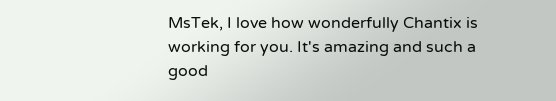MsTek, I love how wonderfully Chantix is working for you. It's amazing and such a good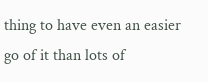thing to have even an easier go of it than lots of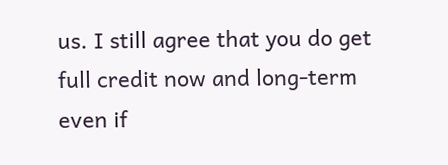us. I still agree that you do get full credit now and long-term even if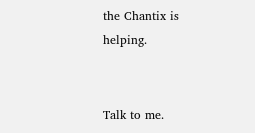the Chantix is helping.


Talk to me.